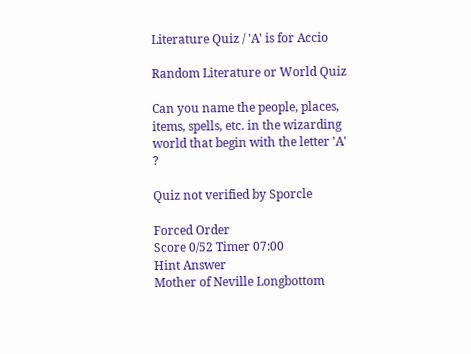Literature Quiz / 'A' is for Accio

Random Literature or World Quiz

Can you name the people, places, items, spells, etc. in the wizarding world that begin with the letter 'A' ?

Quiz not verified by Sporcle

Forced Order
Score 0/52 Timer 07:00
Hint Answer
Mother of Neville Longbottom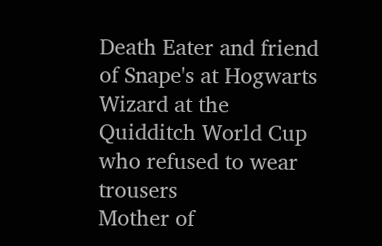Death Eater and friend of Snape's at Hogwarts
Wizard at the Quidditch World Cup who refused to wear trousers
Mother of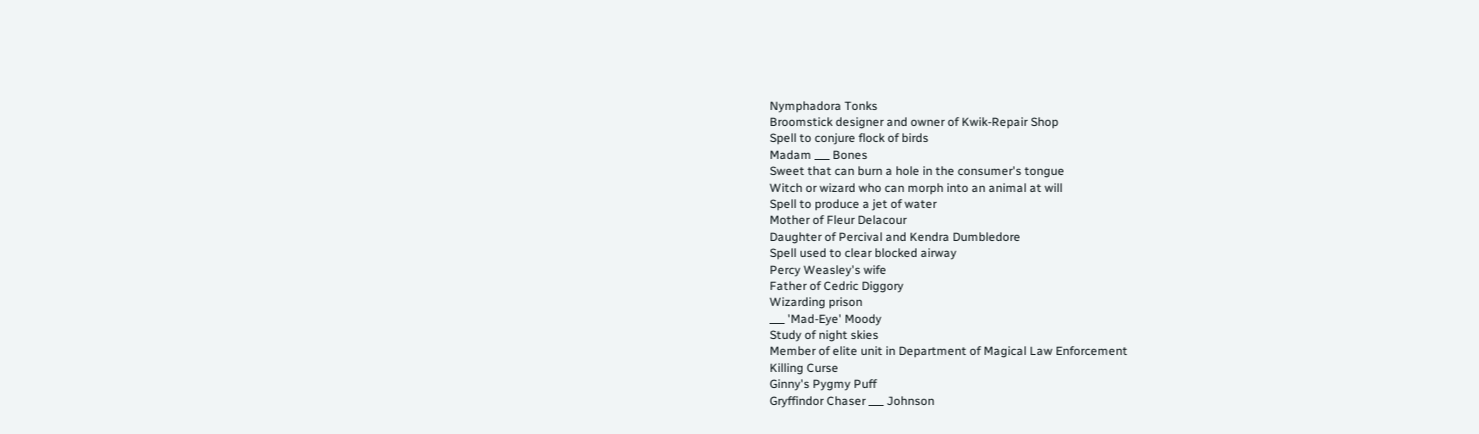Nymphadora Tonks
Broomstick designer and owner of Kwik-Repair Shop
Spell to conjure flock of birds
Madam ___ Bones
Sweet that can burn a hole in the consumer's tongue
Witch or wizard who can morph into an animal at will
Spell to produce a jet of water
Mother of Fleur Delacour
Daughter of Percival and Kendra Dumbledore
Spell used to clear blocked airway
Percy Weasley's wife
Father of Cedric Diggory
Wizarding prison
___ 'Mad-Eye' Moody
Study of night skies
Member of elite unit in Department of Magical Law Enforcement
Killing Curse
Ginny's Pygmy Puff
Gryffindor Chaser ___ Johnson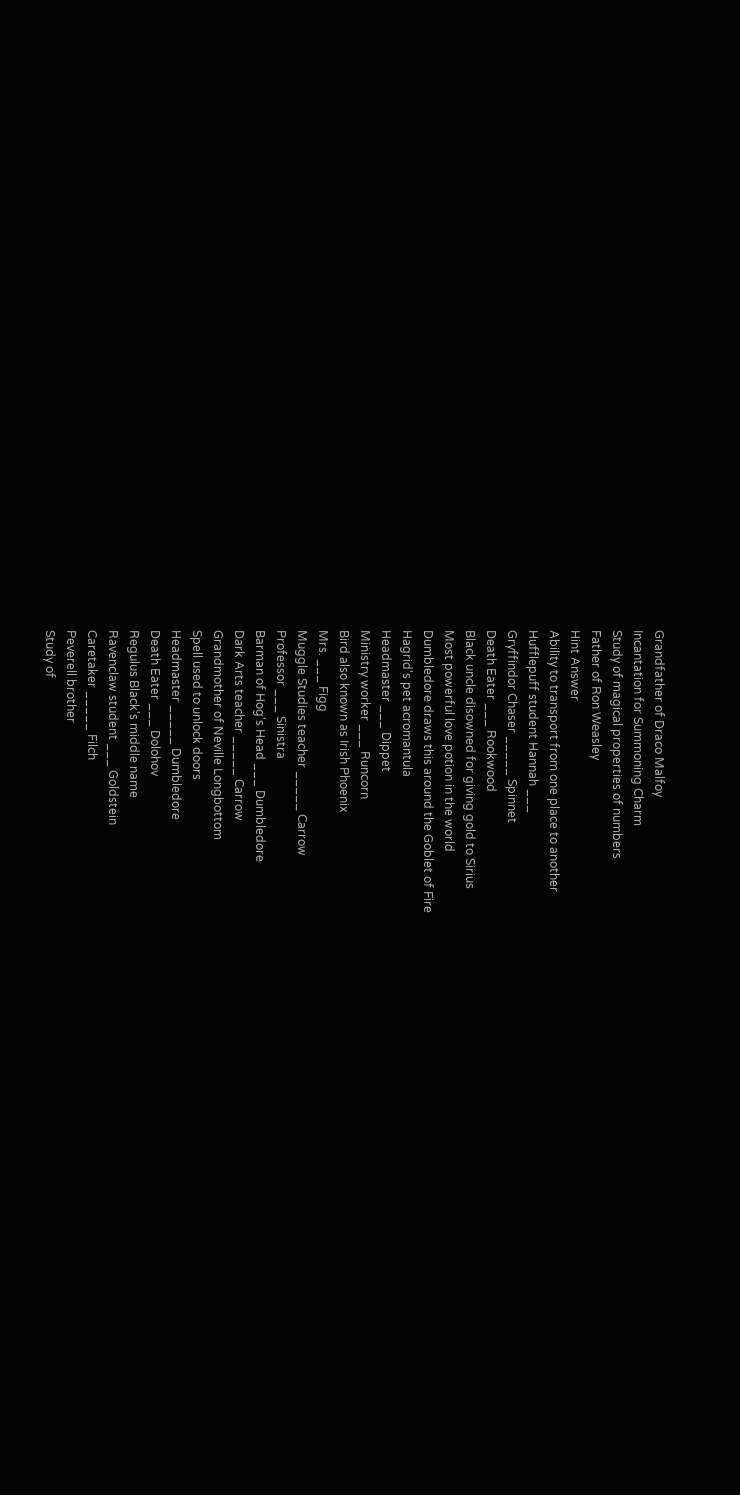Grandfather of Draco Malfoy
Incantation for Summoning Charm
Study of magical properties of numbers
Father of Ron Weasley
Hint Answer
Ability to transport from one place to another
Hufflepuff student Hannah ___
Gryffindor Chaser _____ Spinnet
Death Eater ___ Rookwood
Black uncle disowned for giving gold to Sirius
Most powerful love potion in the world
Dumbledore draws this around the Goblet of Fire
Hagrid's pet acromantula
Headmaster ___ Dippet
Ministry worker ___ Runcorn
Bird also known as Irish Phoenix
Mrs. ___ Figg
Muggle Studies teacher _____ Carrow
Professor ___ Sinistra
Barman of Hog's Head ___ Dumbledore
Dark Arts teacher _____ Carrow
Grandmother of Neville Longbottom
Spell used to unlock doors
Headmaster _____ Dumbledore
Death Eater ___ Dolohov
Regulus Black's middle name
Ravenclaw student ___ Goldstein
Caretaker _____ Filch
Peverell brother
Study of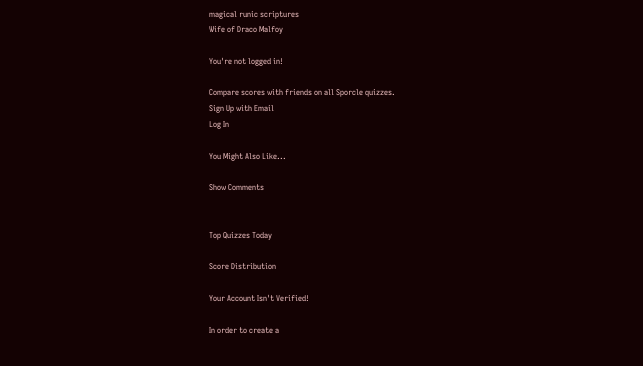magical runic scriptures
Wife of Draco Malfoy

You're not logged in!

Compare scores with friends on all Sporcle quizzes.
Sign Up with Email
Log In

You Might Also Like...

Show Comments


Top Quizzes Today

Score Distribution

Your Account Isn't Verified!

In order to create a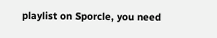playlist on Sporcle, you need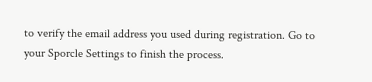to verify the email address you used during registration. Go to your Sporcle Settings to finish the process.